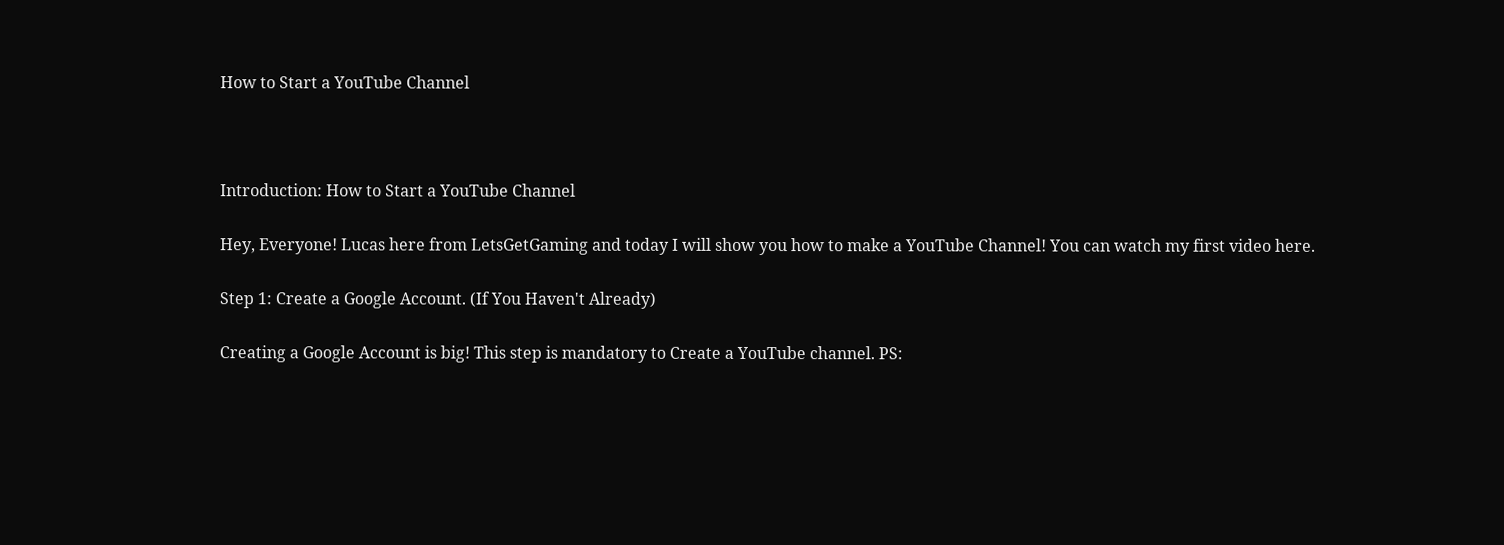How to Start a YouTube Channel



Introduction: How to Start a YouTube Channel

Hey, Everyone! Lucas here from LetsGetGaming and today I will show you how to make a YouTube Channel! You can watch my first video here.

Step 1: Create a Google Account. (If You Haven't Already)

Creating a Google Account is big! This step is mandatory to Create a YouTube channel. PS: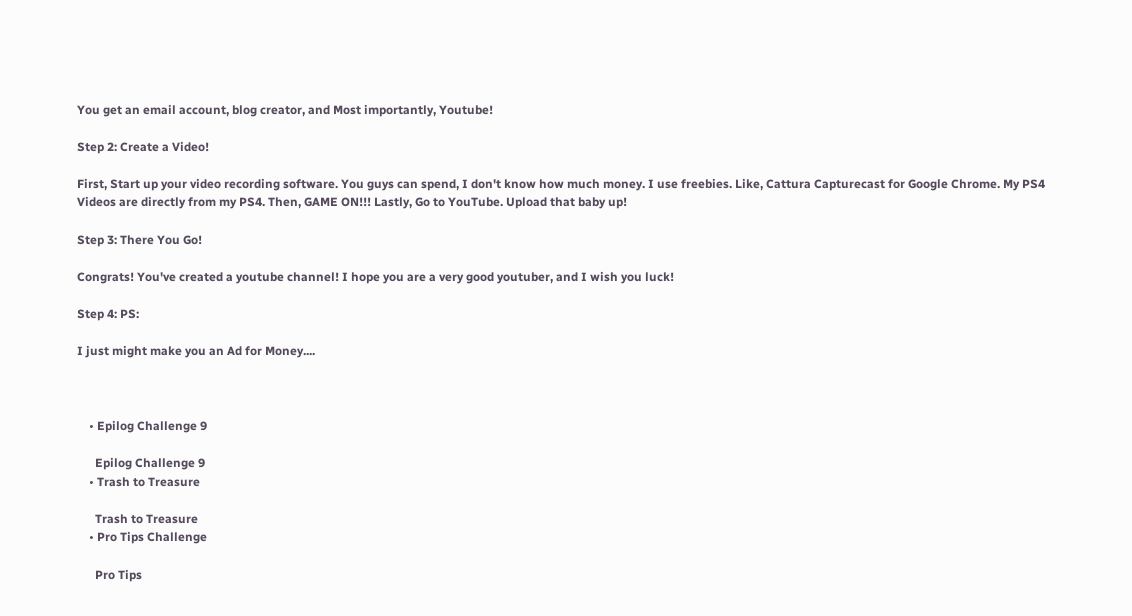You get an email account, blog creator, and Most importantly, Youtube!

Step 2: Create a Video!

First, Start up your video recording software. You guys can spend, I don't know how much money. I use freebies. Like, Cattura Capturecast for Google Chrome. My PS4 Videos are directly from my PS4. Then, GAME ON!!! Lastly, Go to YouTube. Upload that baby up!

Step 3: There You Go!

Congrats! You've created a youtube channel! I hope you are a very good youtuber, and I wish you luck!

Step 4: PS:

I just might make you an Ad for Money....



    • Epilog Challenge 9

      Epilog Challenge 9
    • Trash to Treasure

      Trash to Treasure
    • Pro Tips Challenge

      Pro Tips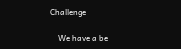Challenge

    We have a be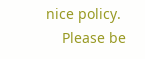nice policy.
    Please be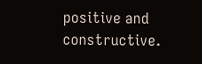positive and constructive.